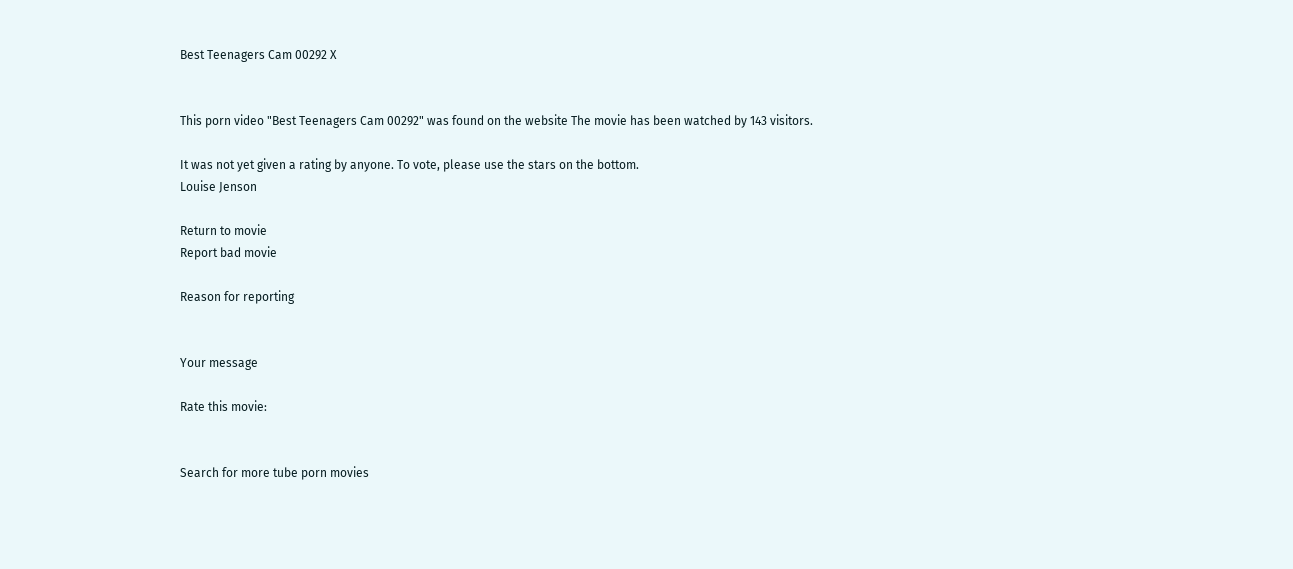Best Teenagers Cam 00292 X


This porn video "Best Teenagers Cam 00292" was found on the website The movie has been watched by 143 visitors.

It was not yet given a rating by anyone. To vote, please use the stars on the bottom.
Louise Jenson

Return to movie
Report bad movie

Reason for reporting


Your message

Rate this movie:


Search for more tube porn movies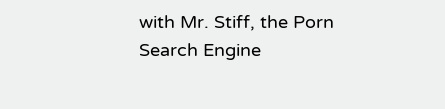with Mr. Stiff, the Porn Search Engine